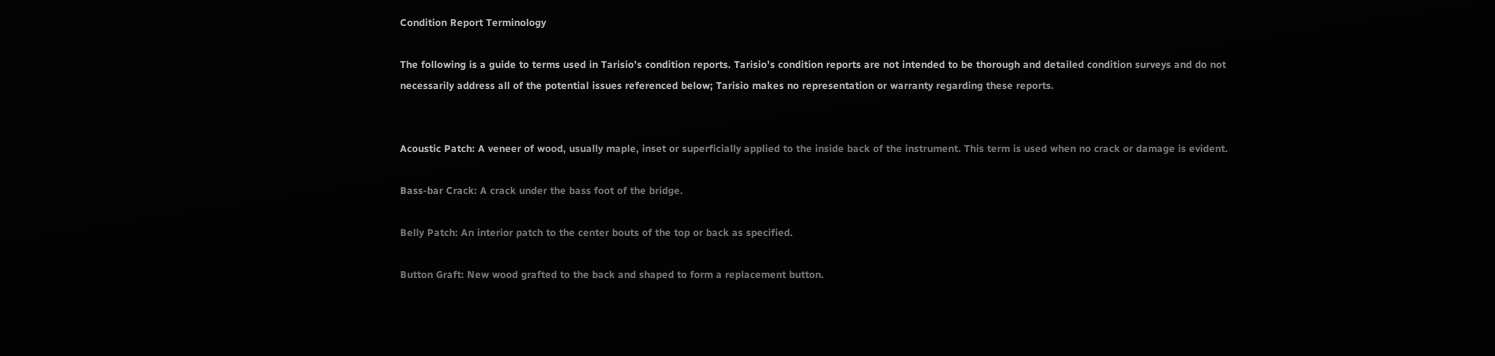Condition Report Terminology

The following is a guide to terms used in Tarisio’s condition reports. Tarisio’s condition reports are not intended to be thorough and detailed condition surveys and do not necessarily address all of the potential issues referenced below; Tarisio makes no representation or warranty regarding these reports.


Acoustic Patch: A veneer of wood, usually maple, inset or superficially applied to the inside back of the instrument. This term is used when no crack or damage is evident.

Bass-bar Crack: A crack under the bass foot of the bridge.

Belly Patch: An interior patch to the center bouts of the top or back as specified.

Button Graft: New wood grafted to the back and shaped to form a replacement button.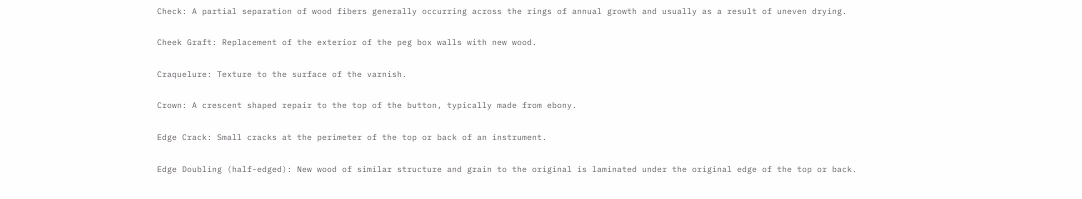Check: A partial separation of wood fibers generally occurring across the rings of annual growth and usually as a result of uneven drying.

Cheek Graft: Replacement of the exterior of the peg box walls with new wood.

Craquelure: Texture to the surface of the varnish.

Crown: A crescent shaped repair to the top of the button, typically made from ebony.

Edge Crack: Small cracks at the perimeter of the top or back of an instrument.

Edge Doubling (half-edged): New wood of similar structure and grain to the original is laminated under the original edge of the top or back.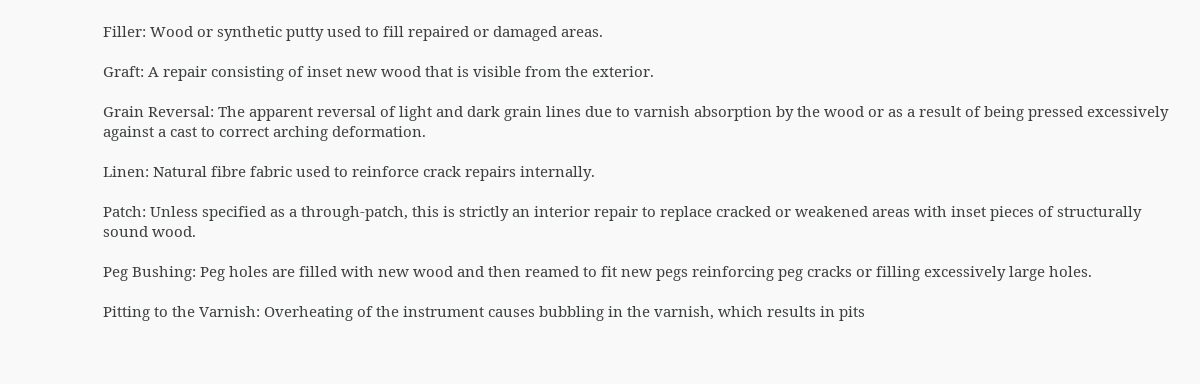Filler: Wood or synthetic putty used to fill repaired or damaged areas.

Graft: A repair consisting of inset new wood that is visible from the exterior.

Grain Reversal: The apparent reversal of light and dark grain lines due to varnish absorption by the wood or as a result of being pressed excessively against a cast to correct arching deformation.

Linen: Natural fibre fabric used to reinforce crack repairs internally.

Patch: Unless specified as a through-patch, this is strictly an interior repair to replace cracked or weakened areas with inset pieces of structurally sound wood.

Peg Bushing: Peg holes are filled with new wood and then reamed to fit new pegs reinforcing peg cracks or filling excessively large holes.

Pitting to the Varnish: Overheating of the instrument causes bubbling in the varnish, which results in pits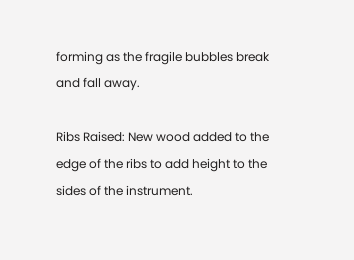forming as the fragile bubbles break and fall away.

Ribs Raised: New wood added to the edge of the ribs to add height to the sides of the instrument.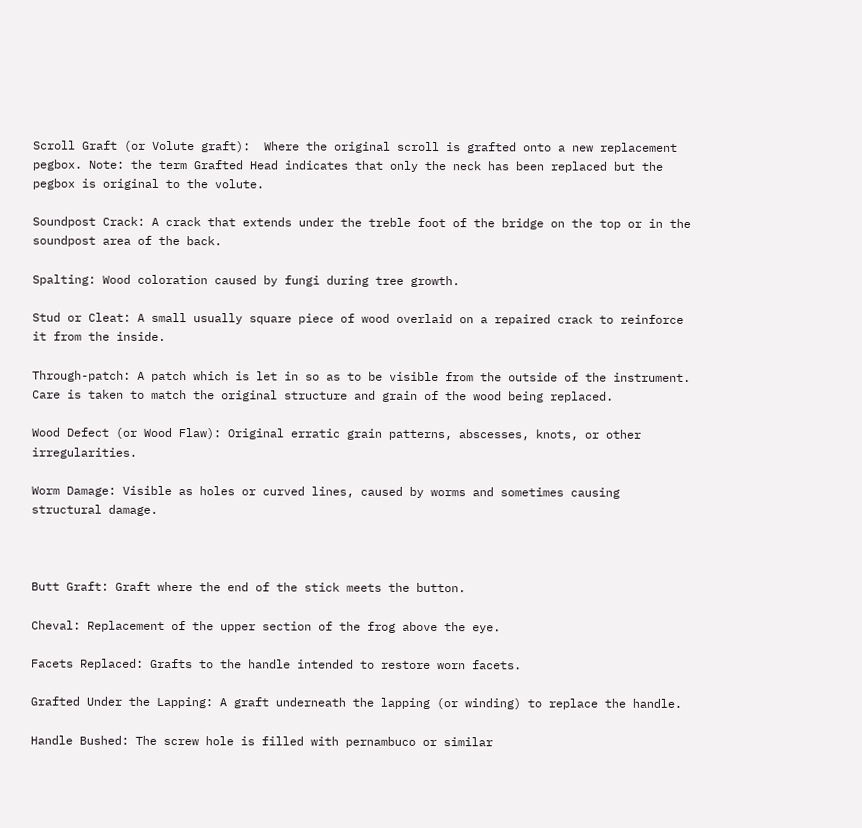Scroll Graft (or Volute graft):  Where the original scroll is grafted onto a new replacement pegbox. Note: the term Grafted Head indicates that only the neck has been replaced but the pegbox is original to the volute.

Soundpost Crack: A crack that extends under the treble foot of the bridge on the top or in the soundpost area of the back.

Spalting: Wood coloration caused by fungi during tree growth.

Stud or Cleat: A small usually square piece of wood overlaid on a repaired crack to reinforce it from the inside.

Through-patch: A patch which is let in so as to be visible from the outside of the instrument. Care is taken to match the original structure and grain of the wood being replaced.

Wood Defect (or Wood Flaw): Original erratic grain patterns, abscesses, knots, or other irregularities.

Worm Damage: Visible as holes or curved lines, caused by worms and sometimes causing structural damage.



Butt Graft: Graft where the end of the stick meets the button.

Cheval: Replacement of the upper section of the frog above the eye.

Facets Replaced: Grafts to the handle intended to restore worn facets.

Grafted Under the Lapping: A graft underneath the lapping (or winding) to replace the handle.

Handle Bushed: The screw hole is filled with pernambuco or similar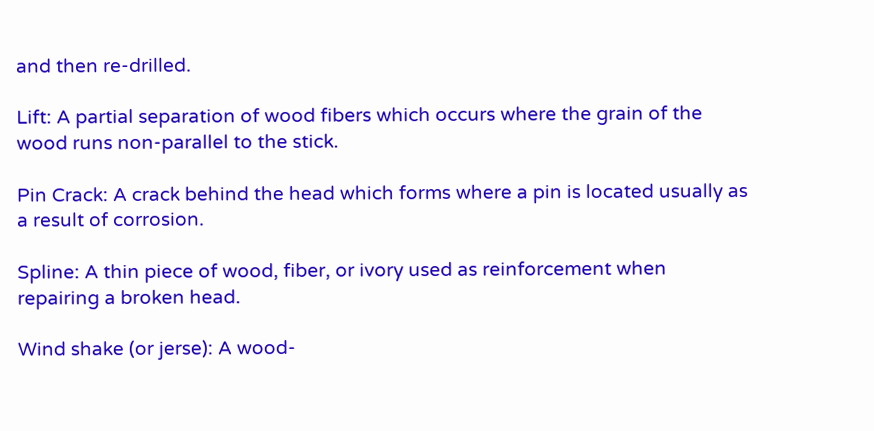and then re-drilled.

Lift: A partial separation of wood fibers which occurs where the grain of the wood runs non-parallel to the stick.

Pin Crack: A crack behind the head which forms where a pin is located usually as a result of corrosion.

Spline: A thin piece of wood, fiber, or ivory used as reinforcement when repairing a broken head.

Wind shake (or jerse): A wood-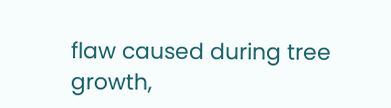flaw caused during tree growth,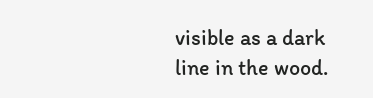visible as a dark line in the wood.